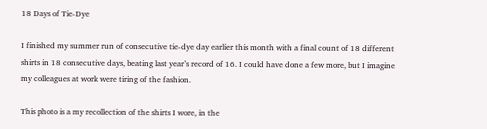18 Days of Tie-Dye

I finished my summer run of consecutive tie-dye day earlier this month with a final count of 18 different shirts in 18 consecutive days, beating last year’s record of 16. I could have done a few more, but I imagine my colleagues at work were tiring of the fashion.

This photo is a my recollection of the shirts I wore, in the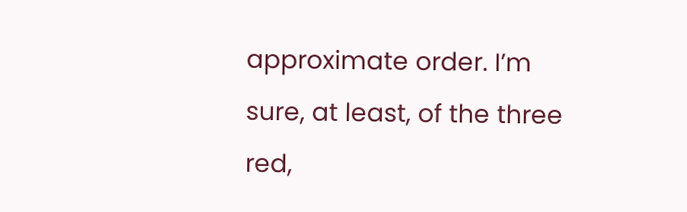approximate order. I’m sure, at least, of the three red,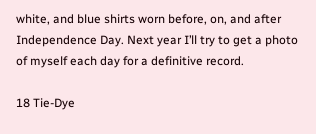white, and blue shirts worn before, on, and after Independence Day. Next year I’ll try to get a photo of myself each day for a definitive record.

18 Tie-Dye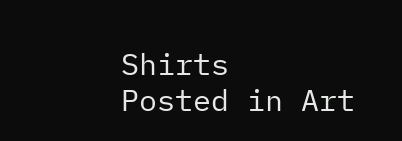Shirts
Posted in Art